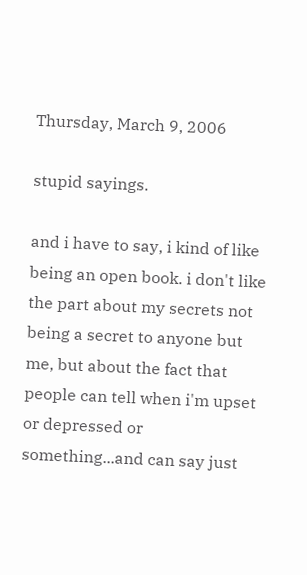Thursday, March 9, 2006

stupid sayings.

and i have to say, i kind of like being an open book. i don't like the part about my secrets not being a secret to anyone but me, but about the fact that people can tell when i'm upset or depressed or something...and can say just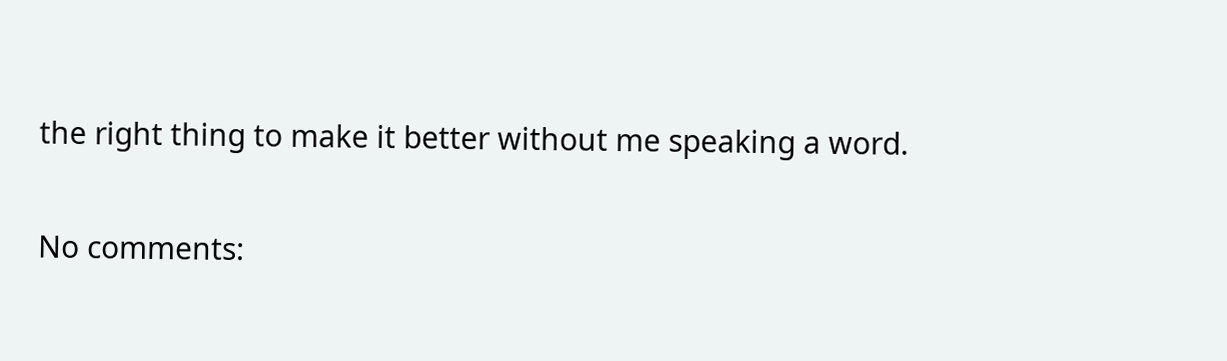the right thing to make it better without me speaking a word.

No comments: